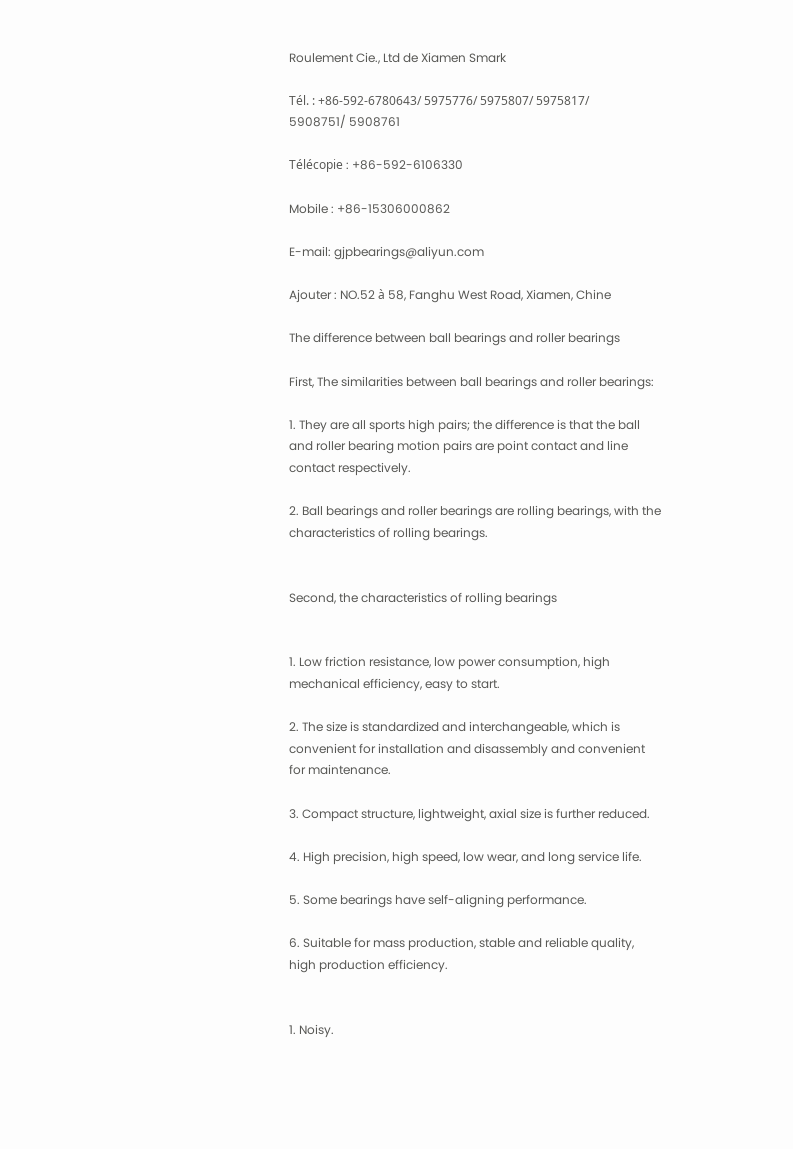Roulement Cie., Ltd de Xiamen Smark

Tél. : +86-592-6780643/ 5975776/ 5975807/ 5975817/ 5908751/ 5908761

Télécopie : +86-592-6106330

Mobile : +86-15306000862

E-mail: gjpbearings@aliyun.com

Ajouter : NO.52 à 58, Fanghu West Road, Xiamen, Chine

The difference between ball bearings and roller bearings

First, The similarities between ball bearings and roller bearings:

1. They are all sports high pairs; the difference is that the ball and roller bearing motion pairs are point contact and line contact respectively.

2. Ball bearings and roller bearings are rolling bearings, with the characteristics of rolling bearings.


Second, the characteristics of rolling bearings


1. Low friction resistance, low power consumption, high mechanical efficiency, easy to start.

2. The size is standardized and interchangeable, which is convenient for installation and disassembly and convenient for maintenance.

3. Compact structure, lightweight, axial size is further reduced.

4. High precision, high speed, low wear, and long service life.

5. Some bearings have self-aligning performance.

6. Suitable for mass production, stable and reliable quality, high production efficiency.


1. Noisy.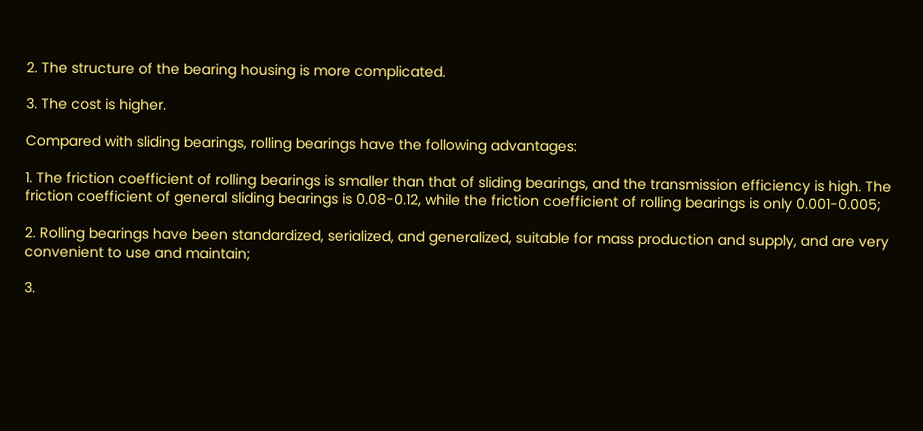2. The structure of the bearing housing is more complicated.

3. The cost is higher.

Compared with sliding bearings, rolling bearings have the following advantages:

1. The friction coefficient of rolling bearings is smaller than that of sliding bearings, and the transmission efficiency is high. The friction coefficient of general sliding bearings is 0.08-0.12, while the friction coefficient of rolling bearings is only 0.001-0.005;

2. Rolling bearings have been standardized, serialized, and generalized, suitable for mass production and supply, and are very convenient to use and maintain;

3.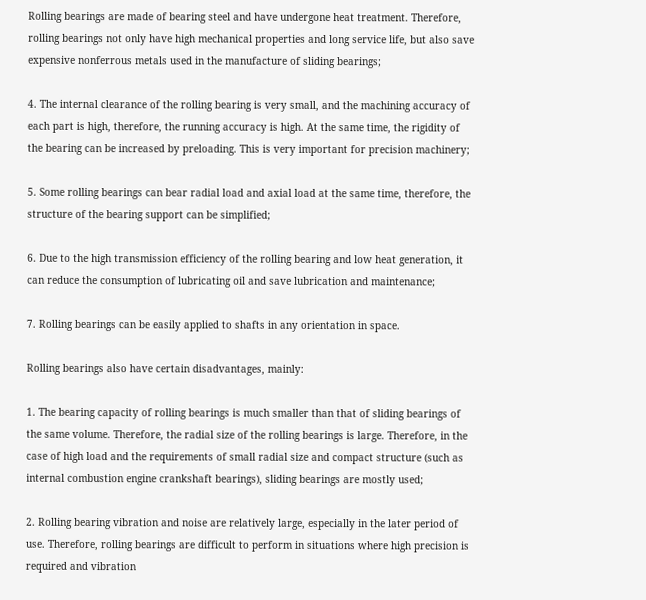Rolling bearings are made of bearing steel and have undergone heat treatment. Therefore, rolling bearings not only have high mechanical properties and long service life, but also save expensive nonferrous metals used in the manufacture of sliding bearings;

4. The internal clearance of the rolling bearing is very small, and the machining accuracy of each part is high, therefore, the running accuracy is high. At the same time, the rigidity of the bearing can be increased by preloading. This is very important for precision machinery;

5. Some rolling bearings can bear radial load and axial load at the same time, therefore, the structure of the bearing support can be simplified;

6. Due to the high transmission efficiency of the rolling bearing and low heat generation, it can reduce the consumption of lubricating oil and save lubrication and maintenance;

7. Rolling bearings can be easily applied to shafts in any orientation in space.

Rolling bearings also have certain disadvantages, mainly:

1. The bearing capacity of rolling bearings is much smaller than that of sliding bearings of the same volume. Therefore, the radial size of the rolling bearings is large. Therefore, in the case of high load and the requirements of small radial size and compact structure (such as internal combustion engine crankshaft bearings), sliding bearings are mostly used;

2. Rolling bearing vibration and noise are relatively large, especially in the later period of use. Therefore, rolling bearings are difficult to perform in situations where high precision is required and vibration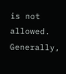is not allowed. Generally,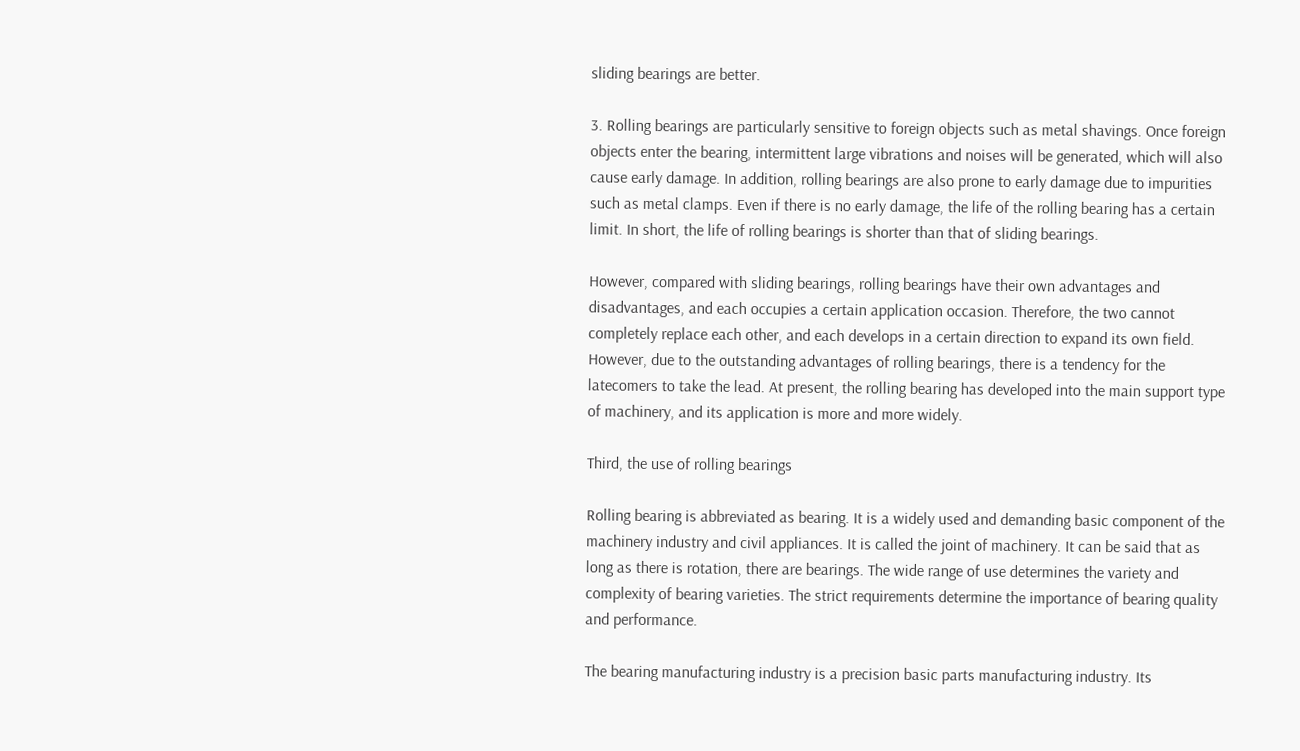sliding bearings are better.

3. Rolling bearings are particularly sensitive to foreign objects such as metal shavings. Once foreign objects enter the bearing, intermittent large vibrations and noises will be generated, which will also cause early damage. In addition, rolling bearings are also prone to early damage due to impurities such as metal clamps. Even if there is no early damage, the life of the rolling bearing has a certain limit. In short, the life of rolling bearings is shorter than that of sliding bearings.

However, compared with sliding bearings, rolling bearings have their own advantages and disadvantages, and each occupies a certain application occasion. Therefore, the two cannot completely replace each other, and each develops in a certain direction to expand its own field. However, due to the outstanding advantages of rolling bearings, there is a tendency for the latecomers to take the lead. At present, the rolling bearing has developed into the main support type of machinery, and its application is more and more widely.

Third, the use of rolling bearings

Rolling bearing is abbreviated as bearing. It is a widely used and demanding basic component of the machinery industry and civil appliances. It is called the joint of machinery. It can be said that as long as there is rotation, there are bearings. The wide range of use determines the variety and complexity of bearing varieties. The strict requirements determine the importance of bearing quality and performance.

The bearing manufacturing industry is a precision basic parts manufacturing industry. Its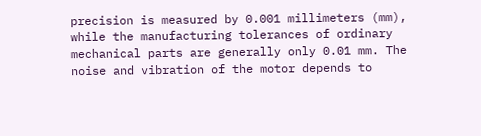precision is measured by 0.001 millimeters (mm), while the manufacturing tolerances of ordinary mechanical parts are generally only 0.01 mm. The noise and vibration of the motor depends to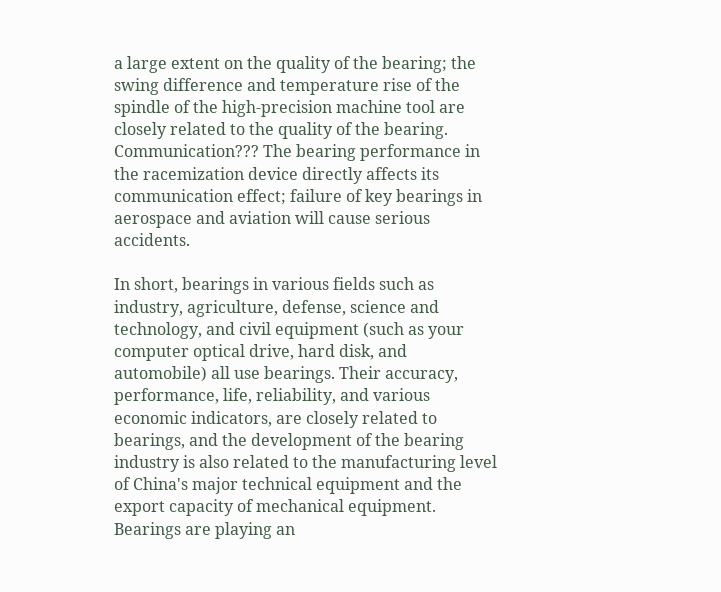a large extent on the quality of the bearing; the swing difference and temperature rise of the spindle of the high-precision machine tool are closely related to the quality of the bearing. Communication??? The bearing performance in the racemization device directly affects its communication effect; failure of key bearings in aerospace and aviation will cause serious accidents.

In short, bearings in various fields such as industry, agriculture, defense, science and technology, and civil equipment (such as your computer optical drive, hard disk, and automobile) all use bearings. Their accuracy, performance, life, reliability, and various economic indicators, are closely related to bearings, and the development of the bearing industry is also related to the manufacturing level of China's major technical equipment and the export capacity of mechanical equipment. Bearings are playing an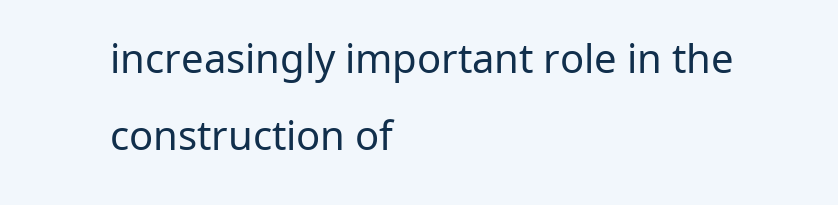increasingly important role in the construction of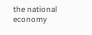the national economy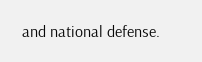and national defense.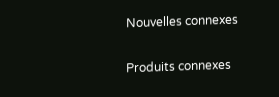Nouvelles connexes

Produits connexes